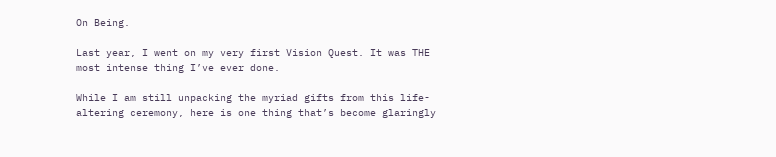On Being.

Last year, I went on my very first Vision Quest. It was THE most intense thing I’ve ever done.

While I am still unpacking the myriad gifts from this life-altering ceremony, here is one thing that’s become glaringly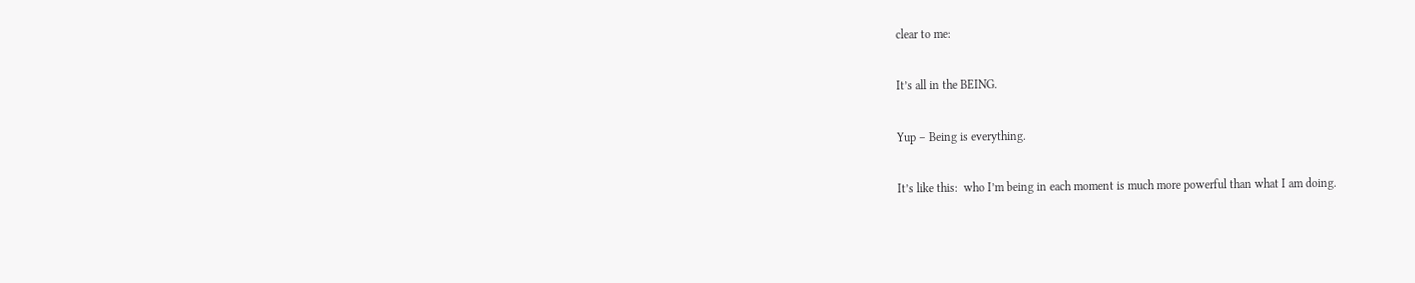clear to me:

It’s all in the BEING.

Yup – Being is everything.

It’s like this:  who I’m being in each moment is much more powerful than what I am doing.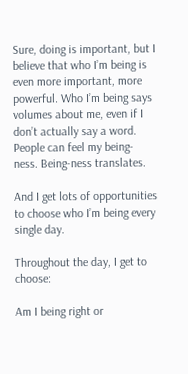Sure, doing is important, but I believe that who I’m being is even more important, more powerful. Who I’m being says volumes about me, even if I don’t actually say a word. People can feel my being-ness. Being-ness translates.

And I get lots of opportunities to choose who I’m being every single day.

Throughout the day, I get to choose:

Am I being right or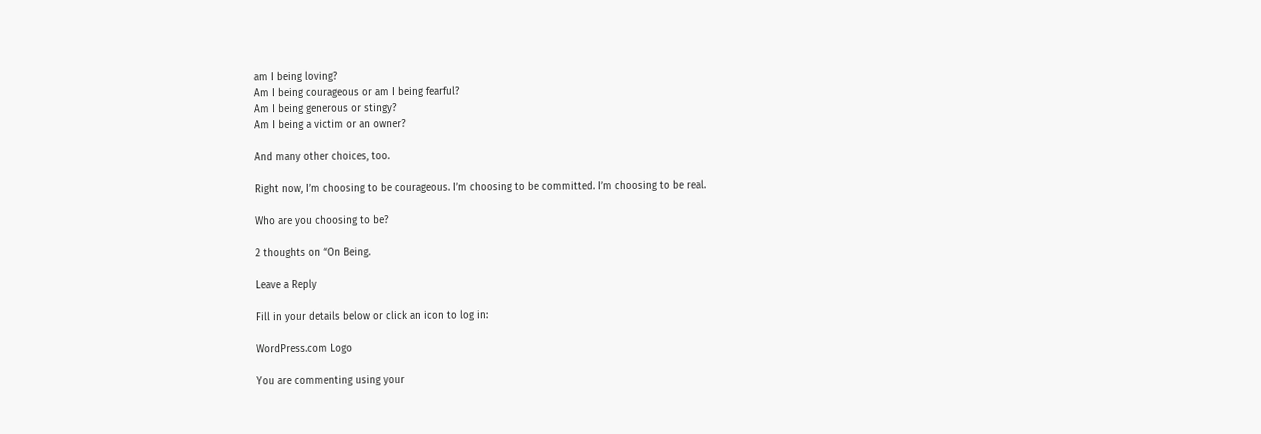am I being loving?
Am I being courageous or am I being fearful?
Am I being generous or stingy?
Am I being a victim or an owner?

And many other choices, too.

Right now, I’m choosing to be courageous. I’m choosing to be committed. I’m choosing to be real.

Who are you choosing to be?

2 thoughts on “On Being.

Leave a Reply

Fill in your details below or click an icon to log in:

WordPress.com Logo

You are commenting using your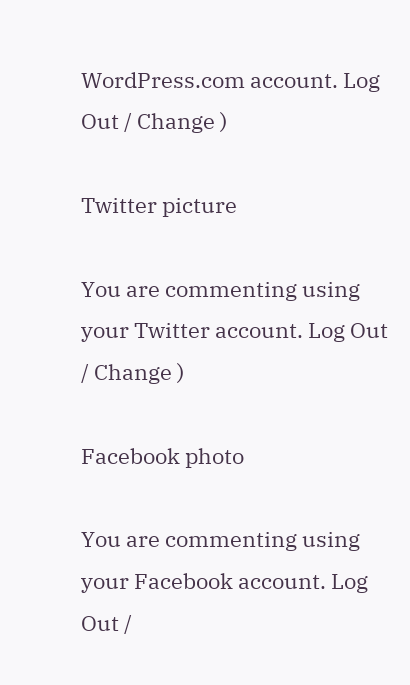WordPress.com account. Log Out / Change )

Twitter picture

You are commenting using your Twitter account. Log Out / Change )

Facebook photo

You are commenting using your Facebook account. Log Out /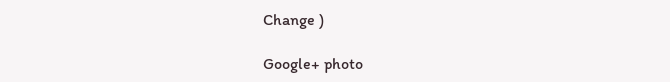Change )

Google+ photo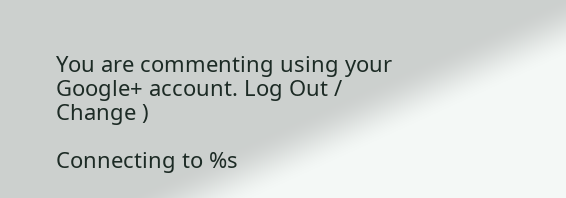You are commenting using your Google+ account. Log Out / Change )

Connecting to %s